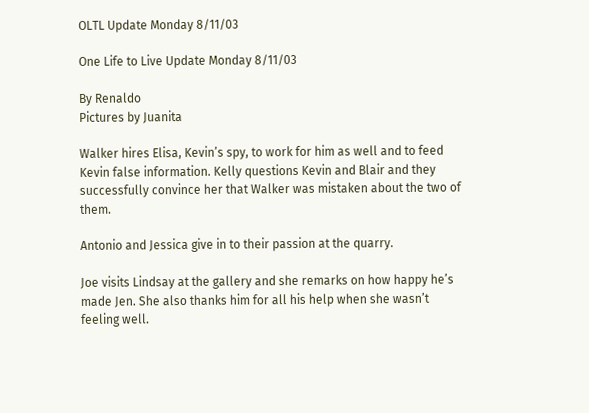OLTL Update Monday 8/11/03

One Life to Live Update Monday 8/11/03

By Renaldo
Pictures by Juanita

Walker hires Elisa, Kevin’s spy, to work for him as well and to feed Kevin false information. Kelly questions Kevin and Blair and they successfully convince her that Walker was mistaken about the two of them.

Antonio and Jessica give in to their passion at the quarry.

Joe visits Lindsay at the gallery and she remarks on how happy he’s made Jen. She also thanks him for all his help when she wasn’t feeling well.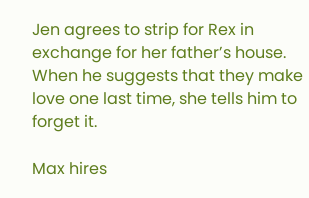Jen agrees to strip for Rex in exchange for her father’s house. When he suggests that they make love one last time, she tells him to forget it.

Max hires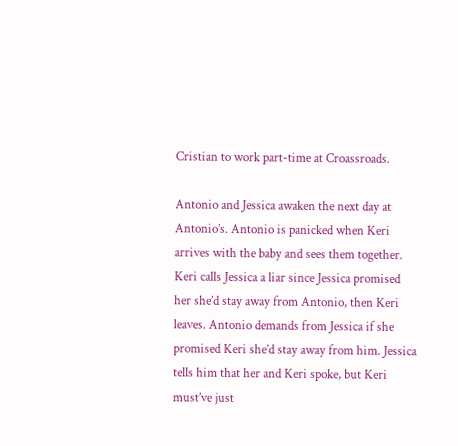Cristian to work part-time at Croassroads.

Antonio and Jessica awaken the next day at Antonio’s. Antonio is panicked when Keri arrives with the baby and sees them together. Keri calls Jessica a liar since Jessica promised her she’d stay away from Antonio, then Keri leaves. Antonio demands from Jessica if she promised Keri she’d stay away from him. Jessica tells him that her and Keri spoke, but Keri must’ve just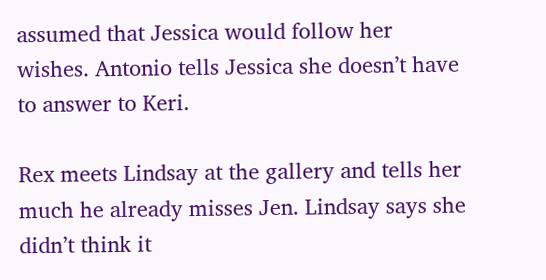assumed that Jessica would follow her wishes. Antonio tells Jessica she doesn’t have to answer to Keri.

Rex meets Lindsay at the gallery and tells her much he already misses Jen. Lindsay says she didn’t think it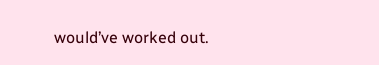would’ve worked out.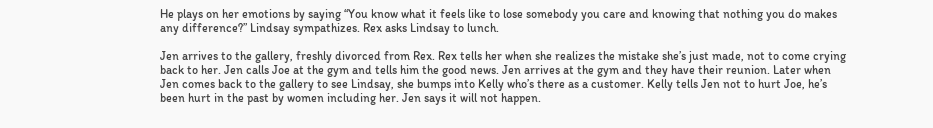He plays on her emotions by saying “You know what it feels like to lose somebody you care and knowing that nothing you do makes any difference?” Lindsay sympathizes. Rex asks Lindsay to lunch.

Jen arrives to the gallery, freshly divorced from Rex. Rex tells her when she realizes the mistake she’s just made, not to come crying back to her. Jen calls Joe at the gym and tells him the good news. Jen arrives at the gym and they have their reunion. Later when Jen comes back to the gallery to see Lindsay, she bumps into Kelly who’s there as a customer. Kelly tells Jen not to hurt Joe, he’s been hurt in the past by women including her. Jen says it will not happen.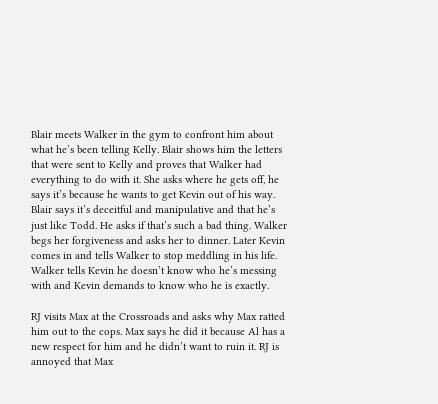Blair meets Walker in the gym to confront him about what he’s been telling Kelly. Blair shows him the letters that were sent to Kelly and proves that Walker had everything to do with it. She asks where he gets off, he says it’s because he wants to get Kevin out of his way. Blair says it’s deceitful and manipulative and that he’s just like Todd. He asks if that’s such a bad thing. Walker begs her forgiveness and asks her to dinner. Later Kevin comes in and tells Walker to stop meddling in his life. Walker tells Kevin he doesn’t know who he’s messing with and Kevin demands to know who he is exactly.

RJ visits Max at the Crossroads and asks why Max ratted him out to the cops. Max says he did it because Al has a new respect for him and he didn’t want to ruin it. RJ is annoyed that Max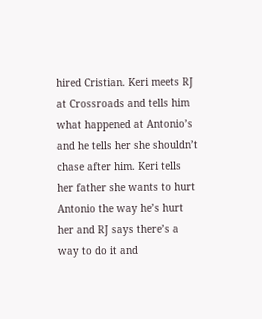hired Cristian. Keri meets RJ at Crossroads and tells him what happened at Antonio’s and he tells her she shouldn’t chase after him. Keri tells her father she wants to hurt Antonio the way he’s hurt her and RJ says there’s a way to do it and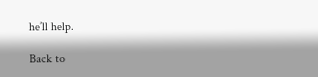he’ll help.

Back to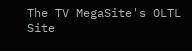The TV MegaSite's OLTL Site